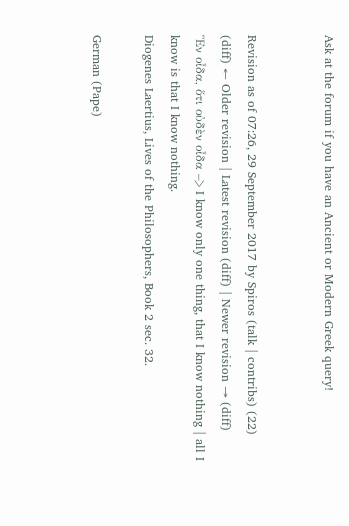Ask at the forum if you have an Ancient or Modern Greek query!


Revision as of 07:26, 29 September 2017 by Spiros (talk | contribs) (22)
(diff) ← Older revision | Latest revision (diff) | Newer revision → (diff)
Ἓν οἶδα, ὅτι οὐδὲν οἶδα –> I know only one thing, that I know nothing | all I know is that I know nothing.
Diogenes Laertius, Lives of the Philosophers, Book 2 sec. 32.

German (Pape)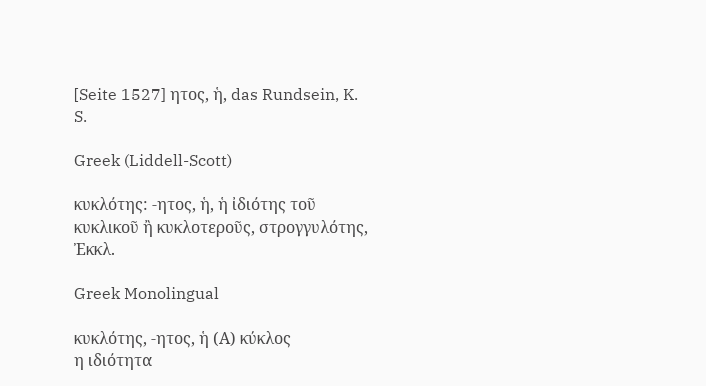[Seite 1527] ητος, ἡ, das Rundsein, K. S.

Greek (Liddell-Scott)

κυκλότης: -ητος, ἡ, ἡ ἰδιότης τοῦ κυκλικοῦ ἢ κυκλοτεροῦς, στρογγυλότης, Ἐκκλ.

Greek Monolingual

κυκλότης, -ητος, ἡ (Α) κύκλος
η ιδιότητα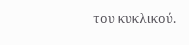του κυκλικού.